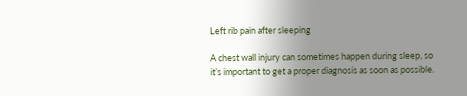Left rib pain after sleeping

A chest wall injury can sometimes happen during sleep, so it’s important to get a proper diagnosis as soon as possible.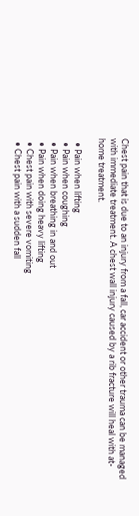Chest pain that is due to an injury from a fall, car accident or other trauma can be managed with immediate treatment. A chest wall injury caused by a rib fracture will heal with at-home treatment.

  • Pain when lifting
  • Pain when coughing
  • Pain when breathing in and out
  • Pain when doing heavy lifting
  • Chest pain with severe vomiting
  • Chest pain with a sudden fall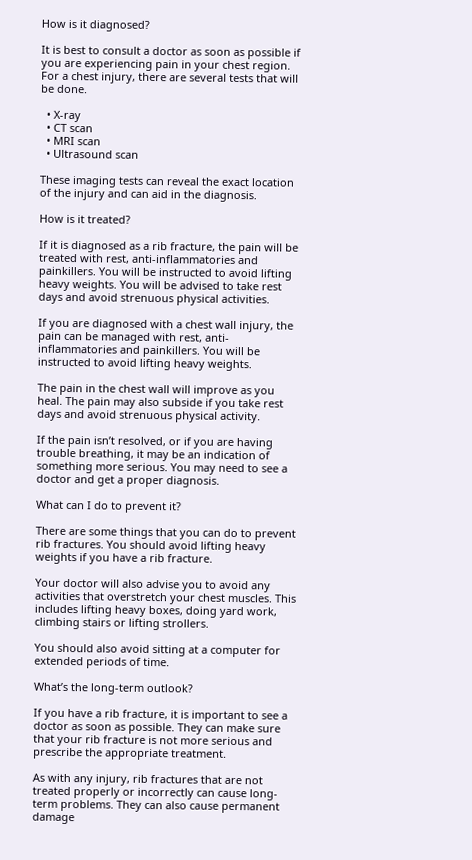How is it diagnosed?

It is best to consult a doctor as soon as possible if you are experiencing pain in your chest region. For a chest injury, there are several tests that will be done.

  • X-ray
  • CT scan
  • MRI scan
  • Ultrasound scan

These imaging tests can reveal the exact location of the injury and can aid in the diagnosis.

How is it treated?

If it is diagnosed as a rib fracture, the pain will be treated with rest, anti-inflammatories and painkillers. You will be instructed to avoid lifting heavy weights. You will be advised to take rest days and avoid strenuous physical activities.

If you are diagnosed with a chest wall injury, the pain can be managed with rest, anti-inflammatories and painkillers. You will be instructed to avoid lifting heavy weights.

The pain in the chest wall will improve as you heal. The pain may also subside if you take rest days and avoid strenuous physical activity.

If the pain isn’t resolved, or if you are having trouble breathing, it may be an indication of something more serious. You may need to see a doctor and get a proper diagnosis.

What can I do to prevent it?

There are some things that you can do to prevent rib fractures. You should avoid lifting heavy weights if you have a rib fracture.

Your doctor will also advise you to avoid any activities that overstretch your chest muscles. This includes lifting heavy boxes, doing yard work, climbing stairs or lifting strollers.

You should also avoid sitting at a computer for extended periods of time.

What’s the long-term outlook?

If you have a rib fracture, it is important to see a doctor as soon as possible. They can make sure that your rib fracture is not more serious and prescribe the appropriate treatment.

As with any injury, rib fractures that are not treated properly or incorrectly can cause long-term problems. They can also cause permanent damage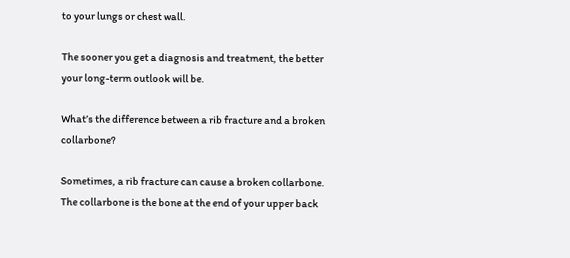to your lungs or chest wall.

The sooner you get a diagnosis and treatment, the better your long-term outlook will be.

What’s the difference between a rib fracture and a broken collarbone?

Sometimes, a rib fracture can cause a broken collarbone. The collarbone is the bone at the end of your upper back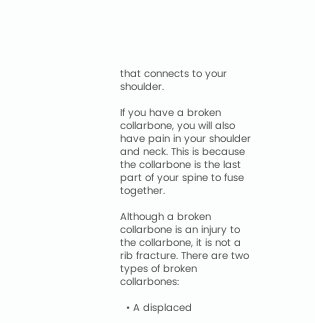that connects to your shoulder.

If you have a broken collarbone, you will also have pain in your shoulder and neck. This is because the collarbone is the last part of your spine to fuse together.

Although a broken collarbone is an injury to the collarbone, it is not a rib fracture. There are two types of broken collarbones:

  • A displaced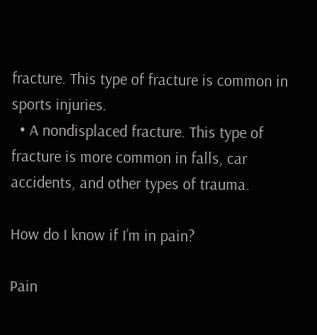fracture. This type of fracture is common in sports injuries.
  • A nondisplaced fracture. This type of fracture is more common in falls, car accidents, and other types of trauma.

How do I know if I’m in pain?

Pain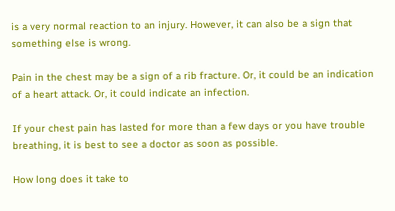is a very normal reaction to an injury. However, it can also be a sign that something else is wrong.

Pain in the chest may be a sign of a rib fracture. Or, it could be an indication of a heart attack. Or, it could indicate an infection.

If your chest pain has lasted for more than a few days or you have trouble breathing, it is best to see a doctor as soon as possible.

How long does it take to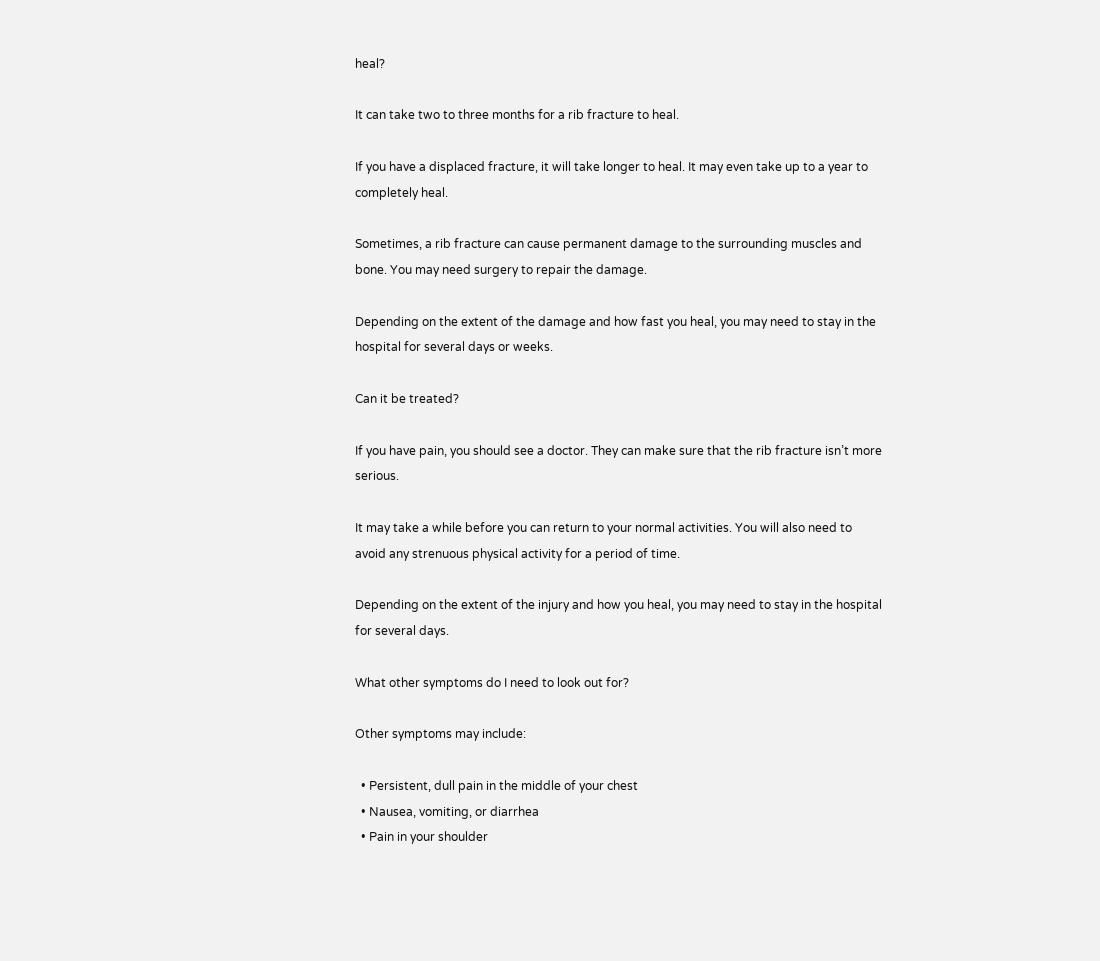heal?

It can take two to three months for a rib fracture to heal.

If you have a displaced fracture, it will take longer to heal. It may even take up to a year to completely heal.

Sometimes, a rib fracture can cause permanent damage to the surrounding muscles and bone. You may need surgery to repair the damage.

Depending on the extent of the damage and how fast you heal, you may need to stay in the hospital for several days or weeks.

Can it be treated?

If you have pain, you should see a doctor. They can make sure that the rib fracture isn’t more serious.

It may take a while before you can return to your normal activities. You will also need to avoid any strenuous physical activity for a period of time.

Depending on the extent of the injury and how you heal, you may need to stay in the hospital for several days.

What other symptoms do I need to look out for?

Other symptoms may include:

  • Persistent, dull pain in the middle of your chest
  • Nausea, vomiting, or diarrhea
  • Pain in your shoulder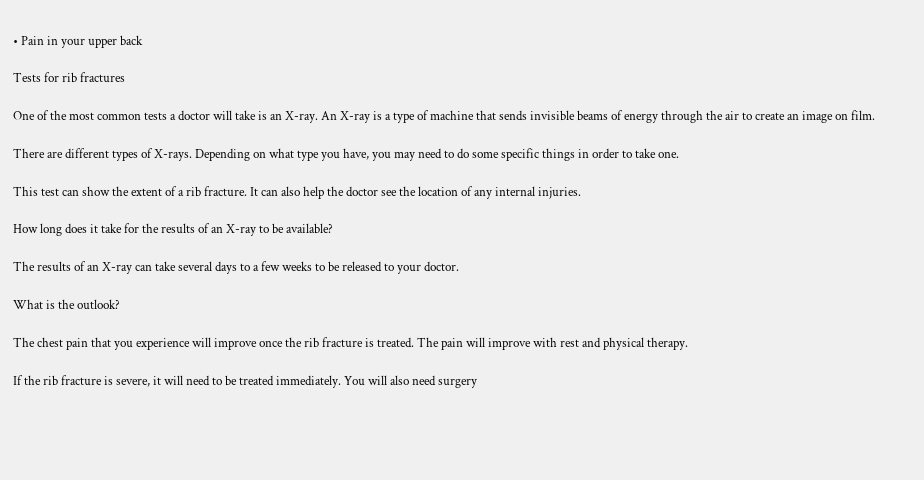• Pain in your upper back

Tests for rib fractures

One of the most common tests a doctor will take is an X-ray. An X-ray is a type of machine that sends invisible beams of energy through the air to create an image on film.

There are different types of X-rays. Depending on what type you have, you may need to do some specific things in order to take one.

This test can show the extent of a rib fracture. It can also help the doctor see the location of any internal injuries.

How long does it take for the results of an X-ray to be available?

The results of an X-ray can take several days to a few weeks to be released to your doctor.

What is the outlook?

The chest pain that you experience will improve once the rib fracture is treated. The pain will improve with rest and physical therapy.

If the rib fracture is severe, it will need to be treated immediately. You will also need surgery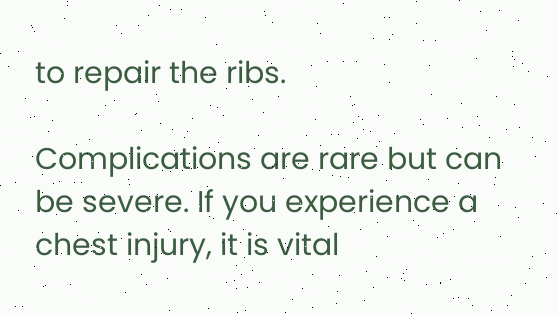to repair the ribs.

Complications are rare but can be severe. If you experience a chest injury, it is vital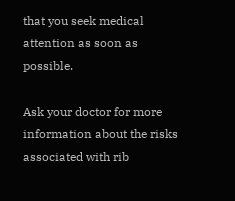that you seek medical attention as soon as possible.

Ask your doctor for more information about the risks associated with rib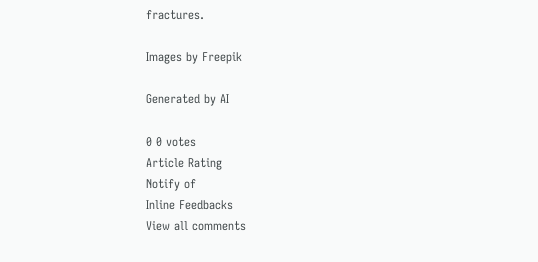fractures.

Images by Freepik

Generated by AI

0 0 votes
Article Rating
Notify of
Inline Feedbacks
View all comments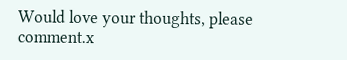Would love your thoughts, please comment.x